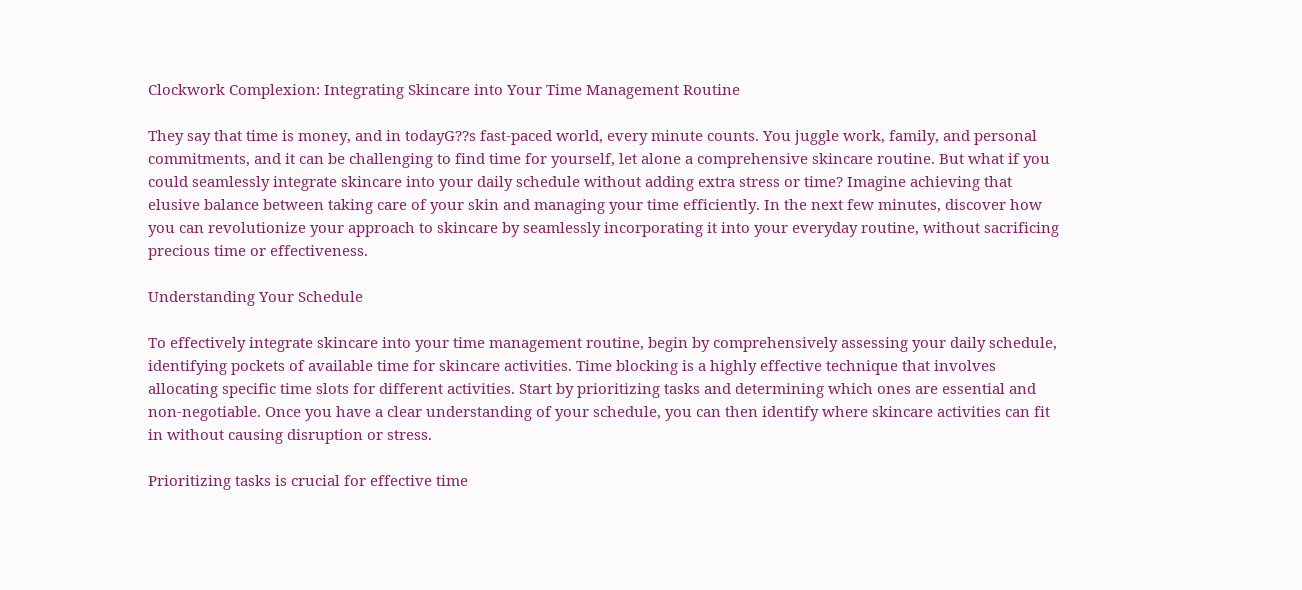Clockwork Complexion: Integrating Skincare into Your Time Management Routine

They say that time is money, and in todayG??s fast-paced world, every minute counts. You juggle work, family, and personal commitments, and it can be challenging to find time for yourself, let alone a comprehensive skincare routine. But what if you could seamlessly integrate skincare into your daily schedule without adding extra stress or time? Imagine achieving that elusive balance between taking care of your skin and managing your time efficiently. In the next few minutes, discover how you can revolutionize your approach to skincare by seamlessly incorporating it into your everyday routine, without sacrificing precious time or effectiveness.

Understanding Your Schedule

To effectively integrate skincare into your time management routine, begin by comprehensively assessing your daily schedule, identifying pockets of available time for skincare activities. Time blocking is a highly effective technique that involves allocating specific time slots for different activities. Start by prioritizing tasks and determining which ones are essential and non-negotiable. Once you have a clear understanding of your schedule, you can then identify where skincare activities can fit in without causing disruption or stress.

Prioritizing tasks is crucial for effective time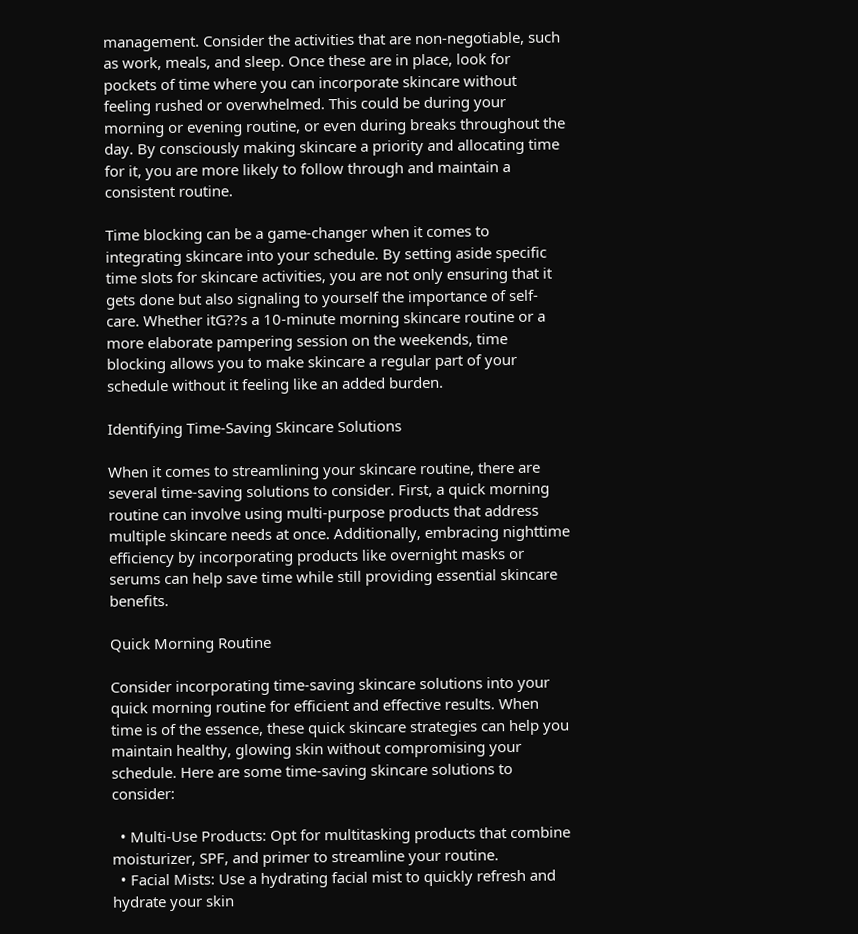management. Consider the activities that are non-negotiable, such as work, meals, and sleep. Once these are in place, look for pockets of time where you can incorporate skincare without feeling rushed or overwhelmed. This could be during your morning or evening routine, or even during breaks throughout the day. By consciously making skincare a priority and allocating time for it, you are more likely to follow through and maintain a consistent routine.

Time blocking can be a game-changer when it comes to integrating skincare into your schedule. By setting aside specific time slots for skincare activities, you are not only ensuring that it gets done but also signaling to yourself the importance of self-care. Whether itG??s a 10-minute morning skincare routine or a more elaborate pampering session on the weekends, time blocking allows you to make skincare a regular part of your schedule without it feeling like an added burden.

Identifying Time-Saving Skincare Solutions

When it comes to streamlining your skincare routine, there are several time-saving solutions to consider. First, a quick morning routine can involve using multi-purpose products that address multiple skincare needs at once. Additionally, embracing nighttime efficiency by incorporating products like overnight masks or serums can help save time while still providing essential skincare benefits.

Quick Morning Routine

Consider incorporating time-saving skincare solutions into your quick morning routine for efficient and effective results. When time is of the essence, these quick skincare strategies can help you maintain healthy, glowing skin without compromising your schedule. Here are some time-saving skincare solutions to consider:

  • Multi-Use Products: Opt for multitasking products that combine moisturizer, SPF, and primer to streamline your routine.
  • Facial Mists: Use a hydrating facial mist to quickly refresh and hydrate your skin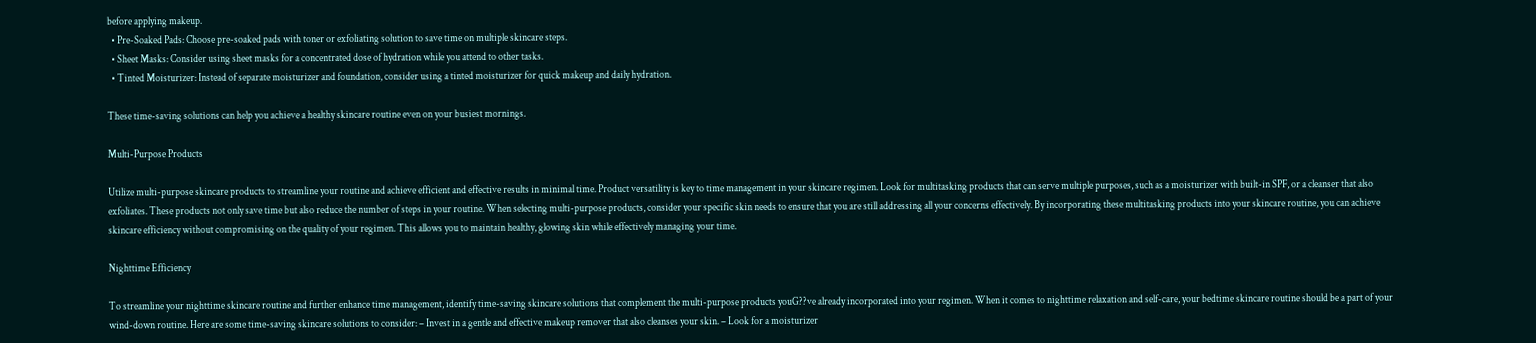before applying makeup.
  • Pre-Soaked Pads: Choose pre-soaked pads with toner or exfoliating solution to save time on multiple skincare steps.
  • Sheet Masks: Consider using sheet masks for a concentrated dose of hydration while you attend to other tasks.
  • Tinted Moisturizer: Instead of separate moisturizer and foundation, consider using a tinted moisturizer for quick makeup and daily hydration.

These time-saving solutions can help you achieve a healthy skincare routine even on your busiest mornings.

Multi-Purpose Products

Utilize multi-purpose skincare products to streamline your routine and achieve efficient and effective results in minimal time. Product versatility is key to time management in your skincare regimen. Look for multitasking products that can serve multiple purposes, such as a moisturizer with built-in SPF, or a cleanser that also exfoliates. These products not only save time but also reduce the number of steps in your routine. When selecting multi-purpose products, consider your specific skin needs to ensure that you are still addressing all your concerns effectively. By incorporating these multitasking products into your skincare routine, you can achieve skincare efficiency without compromising on the quality of your regimen. This allows you to maintain healthy, glowing skin while effectively managing your time.

Nighttime Efficiency

To streamline your nighttime skincare routine and further enhance time management, identify time-saving skincare solutions that complement the multi-purpose products youG??ve already incorporated into your regimen. When it comes to nighttime relaxation and self-care, your bedtime skincare routine should be a part of your wind-down routine. Here are some time-saving skincare solutions to consider: – Invest in a gentle and effective makeup remover that also cleanses your skin. – Look for a moisturizer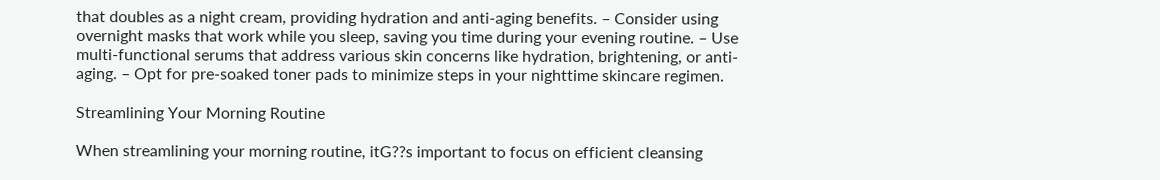that doubles as a night cream, providing hydration and anti-aging benefits. – Consider using overnight masks that work while you sleep, saving you time during your evening routine. – Use multi-functional serums that address various skin concerns like hydration, brightening, or anti-aging. – Opt for pre-soaked toner pads to minimize steps in your nighttime skincare regimen.

Streamlining Your Morning Routine

When streamlining your morning routine, itG??s important to focus on efficient cleansing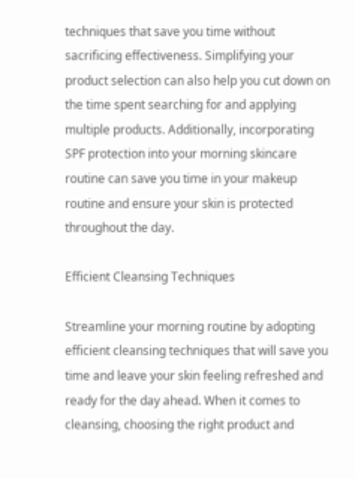techniques that save you time without sacrificing effectiveness. Simplifying your product selection can also help you cut down on the time spent searching for and applying multiple products. Additionally, incorporating SPF protection into your morning skincare routine can save you time in your makeup routine and ensure your skin is protected throughout the day.

Efficient Cleansing Techniques

Streamline your morning routine by adopting efficient cleansing techniques that will save you time and leave your skin feeling refreshed and ready for the day ahead. When it comes to cleansing, choosing the right product and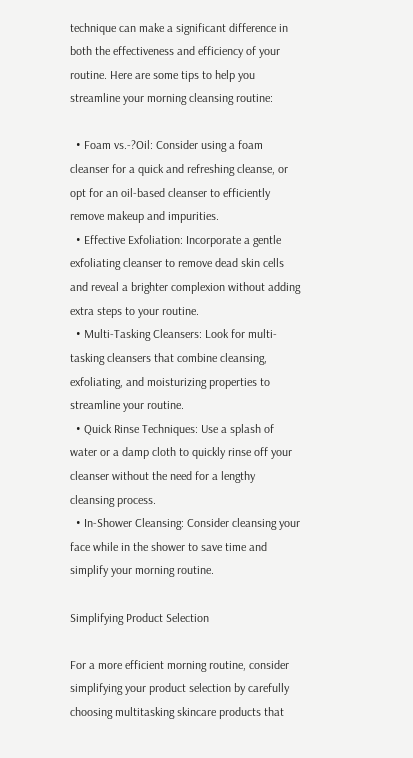technique can make a significant difference in both the effectiveness and efficiency of your routine. Here are some tips to help you streamline your morning cleansing routine:

  • Foam vs.-?Oil: Consider using a foam cleanser for a quick and refreshing cleanse, or opt for an oil-based cleanser to efficiently remove makeup and impurities.
  • Effective Exfoliation: Incorporate a gentle exfoliating cleanser to remove dead skin cells and reveal a brighter complexion without adding extra steps to your routine.
  • Multi-Tasking Cleansers: Look for multi-tasking cleansers that combine cleansing, exfoliating, and moisturizing properties to streamline your routine.
  • Quick Rinse Techniques: Use a splash of water or a damp cloth to quickly rinse off your cleanser without the need for a lengthy cleansing process.
  • In-Shower Cleansing: Consider cleansing your face while in the shower to save time and simplify your morning routine.

Simplifying Product Selection

For a more efficient morning routine, consider simplifying your product selection by carefully choosing multitasking skincare products that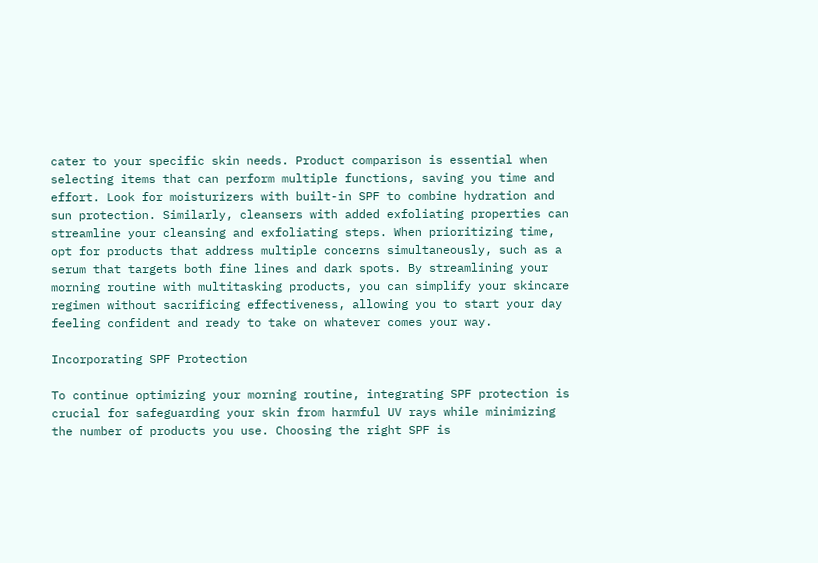cater to your specific skin needs. Product comparison is essential when selecting items that can perform multiple functions, saving you time and effort. Look for moisturizers with built-in SPF to combine hydration and sun protection. Similarly, cleansers with added exfoliating properties can streamline your cleansing and exfoliating steps. When prioritizing time, opt for products that address multiple concerns simultaneously, such as a serum that targets both fine lines and dark spots. By streamlining your morning routine with multitasking products, you can simplify your skincare regimen without sacrificing effectiveness, allowing you to start your day feeling confident and ready to take on whatever comes your way.

Incorporating SPF Protection

To continue optimizing your morning routine, integrating SPF protection is crucial for safeguarding your skin from harmful UV rays while minimizing the number of products you use. Choosing the right SPF is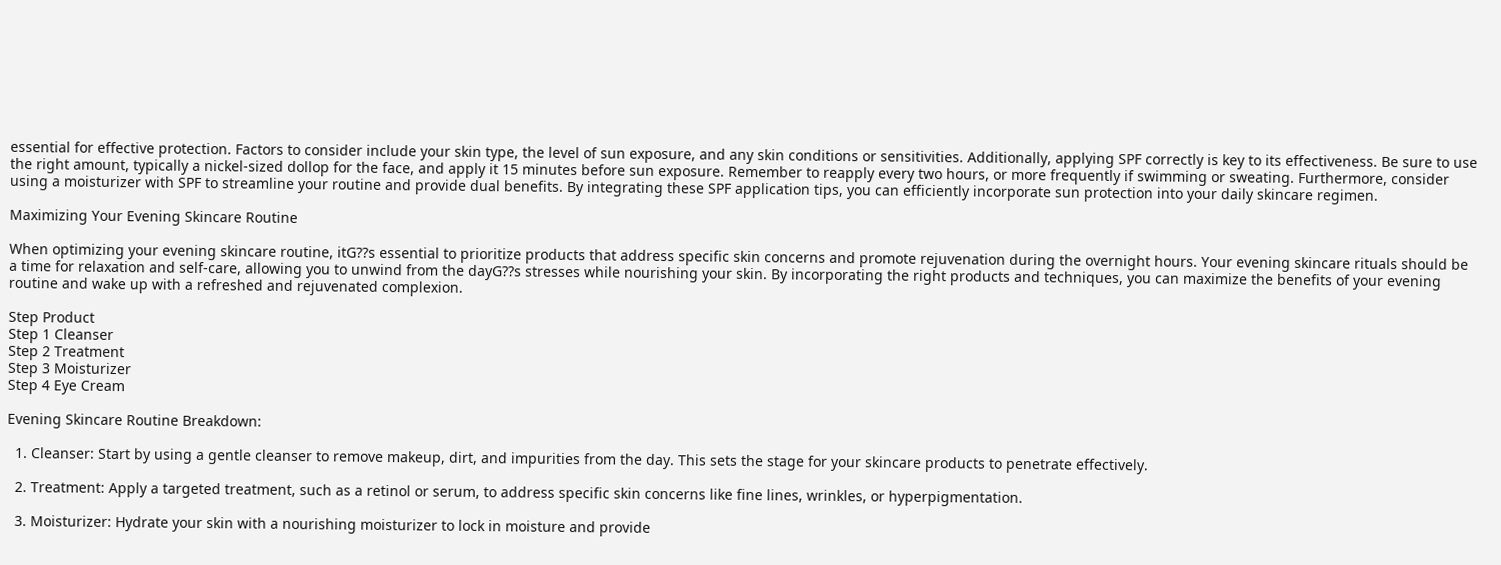essential for effective protection. Factors to consider include your skin type, the level of sun exposure, and any skin conditions or sensitivities. Additionally, applying SPF correctly is key to its effectiveness. Be sure to use the right amount, typically a nickel-sized dollop for the face, and apply it 15 minutes before sun exposure. Remember to reapply every two hours, or more frequently if swimming or sweating. Furthermore, consider using a moisturizer with SPF to streamline your routine and provide dual benefits. By integrating these SPF application tips, you can efficiently incorporate sun protection into your daily skincare regimen.

Maximizing Your Evening Skincare Routine

When optimizing your evening skincare routine, itG??s essential to prioritize products that address specific skin concerns and promote rejuvenation during the overnight hours. Your evening skincare rituals should be a time for relaxation and self-care, allowing you to unwind from the dayG??s stresses while nourishing your skin. By incorporating the right products and techniques, you can maximize the benefits of your evening routine and wake up with a refreshed and rejuvenated complexion.

Step Product
Step 1 Cleanser
Step 2 Treatment
Step 3 Moisturizer
Step 4 Eye Cream

Evening Skincare Routine Breakdown:

  1. Cleanser: Start by using a gentle cleanser to remove makeup, dirt, and impurities from the day. This sets the stage for your skincare products to penetrate effectively.

  2. Treatment: Apply a targeted treatment, such as a retinol or serum, to address specific skin concerns like fine lines, wrinkles, or hyperpigmentation.

  3. Moisturizer: Hydrate your skin with a nourishing moisturizer to lock in moisture and provide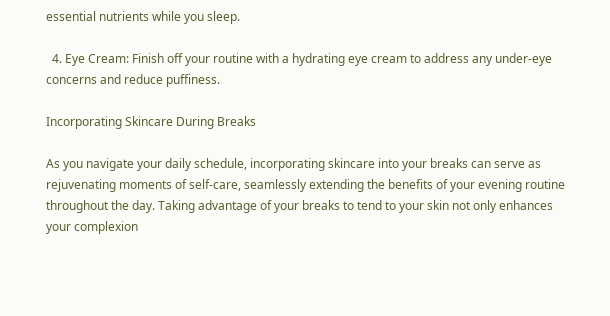essential nutrients while you sleep.

  4. Eye Cream: Finish off your routine with a hydrating eye cream to address any under-eye concerns and reduce puffiness.

Incorporating Skincare During Breaks

As you navigate your daily schedule, incorporating skincare into your breaks can serve as rejuvenating moments of self-care, seamlessly extending the benefits of your evening routine throughout the day. Taking advantage of your breaks to tend to your skin not only enhances your complexion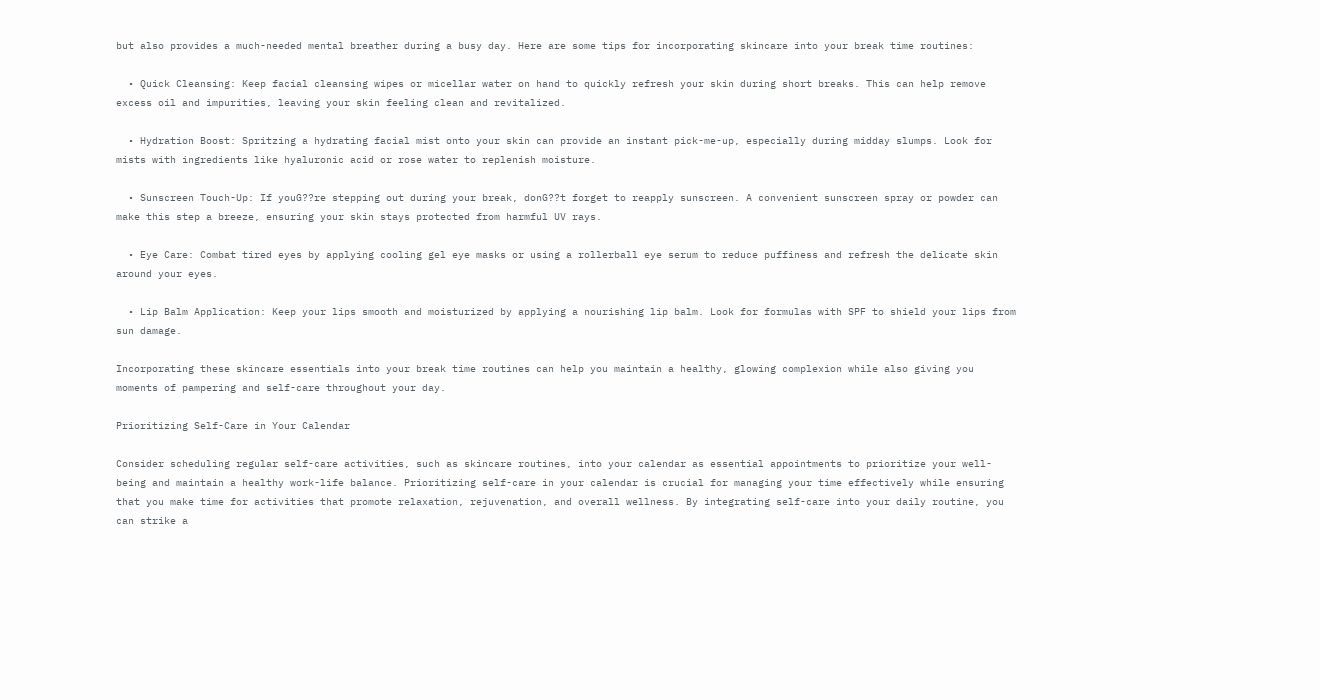but also provides a much-needed mental breather during a busy day. Here are some tips for incorporating skincare into your break time routines:

  • Quick Cleansing: Keep facial cleansing wipes or micellar water on hand to quickly refresh your skin during short breaks. This can help remove excess oil and impurities, leaving your skin feeling clean and revitalized.

  • Hydration Boost: Spritzing a hydrating facial mist onto your skin can provide an instant pick-me-up, especially during midday slumps. Look for mists with ingredients like hyaluronic acid or rose water to replenish moisture.

  • Sunscreen Touch-Up: If youG??re stepping out during your break, donG??t forget to reapply sunscreen. A convenient sunscreen spray or powder can make this step a breeze, ensuring your skin stays protected from harmful UV rays.

  • Eye Care: Combat tired eyes by applying cooling gel eye masks or using a rollerball eye serum to reduce puffiness and refresh the delicate skin around your eyes.

  • Lip Balm Application: Keep your lips smooth and moisturized by applying a nourishing lip balm. Look for formulas with SPF to shield your lips from sun damage.

Incorporating these skincare essentials into your break time routines can help you maintain a healthy, glowing complexion while also giving you moments of pampering and self-care throughout your day.

Prioritizing Self-Care in Your Calendar

Consider scheduling regular self-care activities, such as skincare routines, into your calendar as essential appointments to prioritize your well-being and maintain a healthy work-life balance. Prioritizing self-care in your calendar is crucial for managing your time effectively while ensuring that you make time for activities that promote relaxation, rejuvenation, and overall wellness. By integrating self-care into your daily routine, you can strike a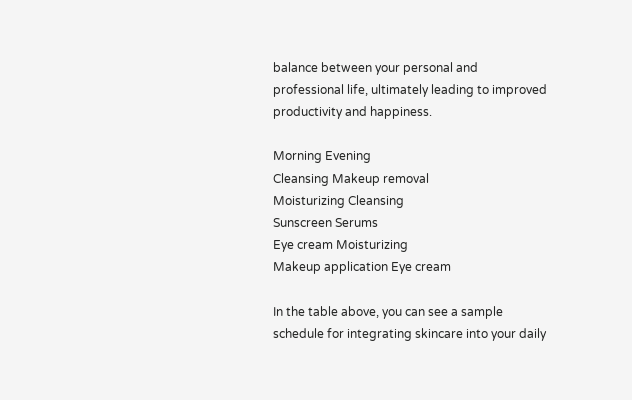balance between your personal and professional life, ultimately leading to improved productivity and happiness.

Morning Evening
Cleansing Makeup removal
Moisturizing Cleansing
Sunscreen Serums
Eye cream Moisturizing
Makeup application Eye cream

In the table above, you can see a sample schedule for integrating skincare into your daily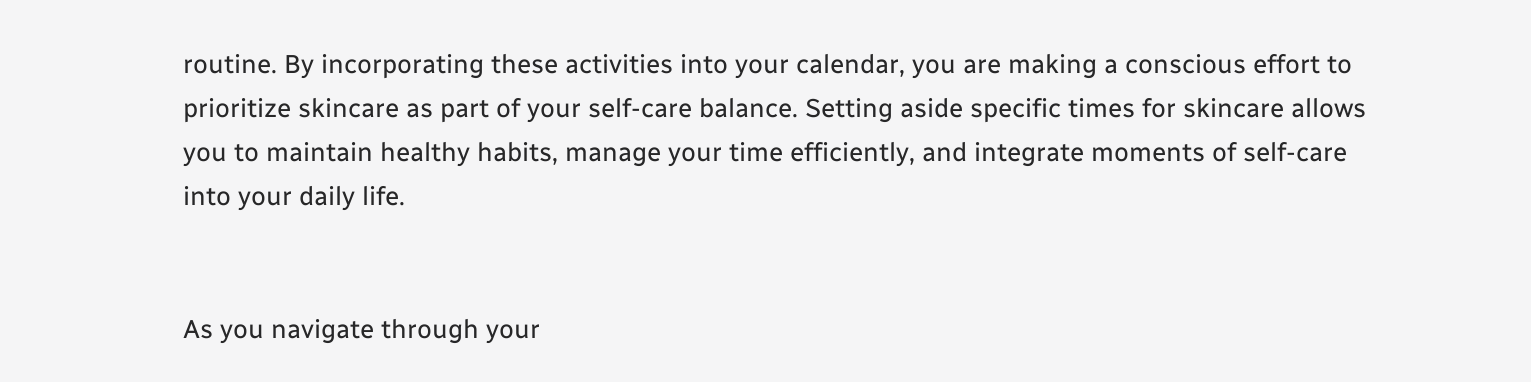routine. By incorporating these activities into your calendar, you are making a conscious effort to prioritize skincare as part of your self-care balance. Setting aside specific times for skincare allows you to maintain healthy habits, manage your time efficiently, and integrate moments of self-care into your daily life.


As you navigate through your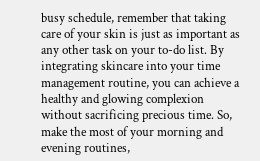busy schedule, remember that taking care of your skin is just as important as any other task on your to-do list. By integrating skincare into your time management routine, you can achieve a healthy and glowing complexion without sacrificing precious time. So, make the most of your morning and evening routines,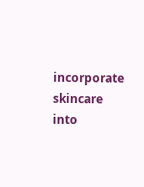incorporate skincare into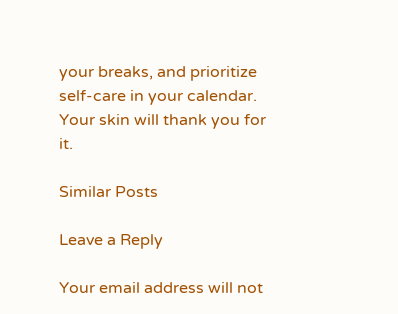your breaks, and prioritize self-care in your calendar. Your skin will thank you for it.

Similar Posts

Leave a Reply

Your email address will not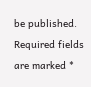be published. Required fields are marked *